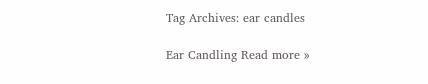Tag Archives: ear candles

Ear Candling Read more »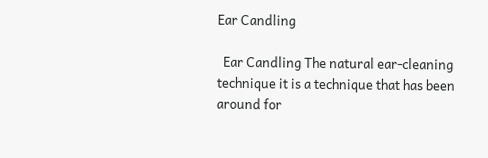Ear Candling

  Ear Candling The natural ear-cleaning technique it is a technique that has been around for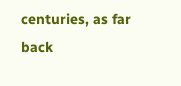centuries, as far back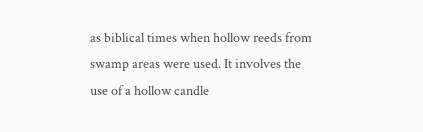as biblical times when hollow reeds from swamp areas were used. It involves the use of a hollow candle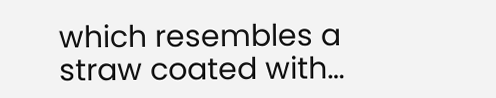which resembles a straw coated with…